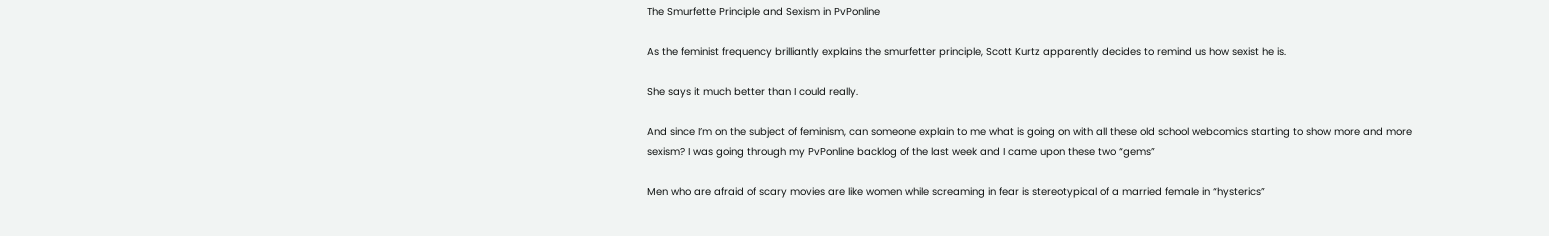The Smurfette Principle and Sexism in PvPonline

As the feminist frequency brilliantly explains the smurfetter principle, Scott Kurtz apparently decides to remind us how sexist he is.

She says it much better than I could really.

And since I’m on the subject of feminism, can someone explain to me what is going on with all these old school webcomics starting to show more and more sexism? I was going through my PvPonline backlog of the last week and I came upon these two “gems”

Men who are afraid of scary movies are like women while screaming in fear is stereotypical of a married female in “hysterics”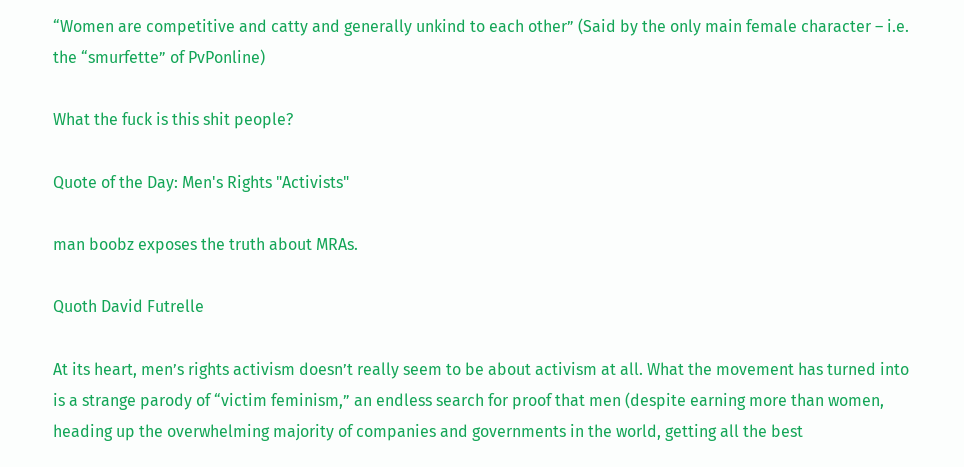“Women are competitive and catty and generally unkind to each other” (Said by the only main female character – i.e. the “smurfette” of PvPonline)

What the fuck is this shit people?

Quote of the Day: Men's Rights "Activists"

man boobz exposes the truth about MRAs.

Quoth David Futrelle

At its heart, men’s rights activism doesn’t really seem to be about activism at all. What the movement has turned into is a strange parody of “victim feminism,” an endless search for proof that men (despite earning more than women, heading up the overwhelming majority of companies and governments in the world, getting all the best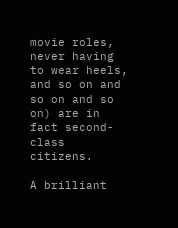movie roles, never having to wear heels, and so on and so on and so on) are in fact second-class citizens.

A brilliant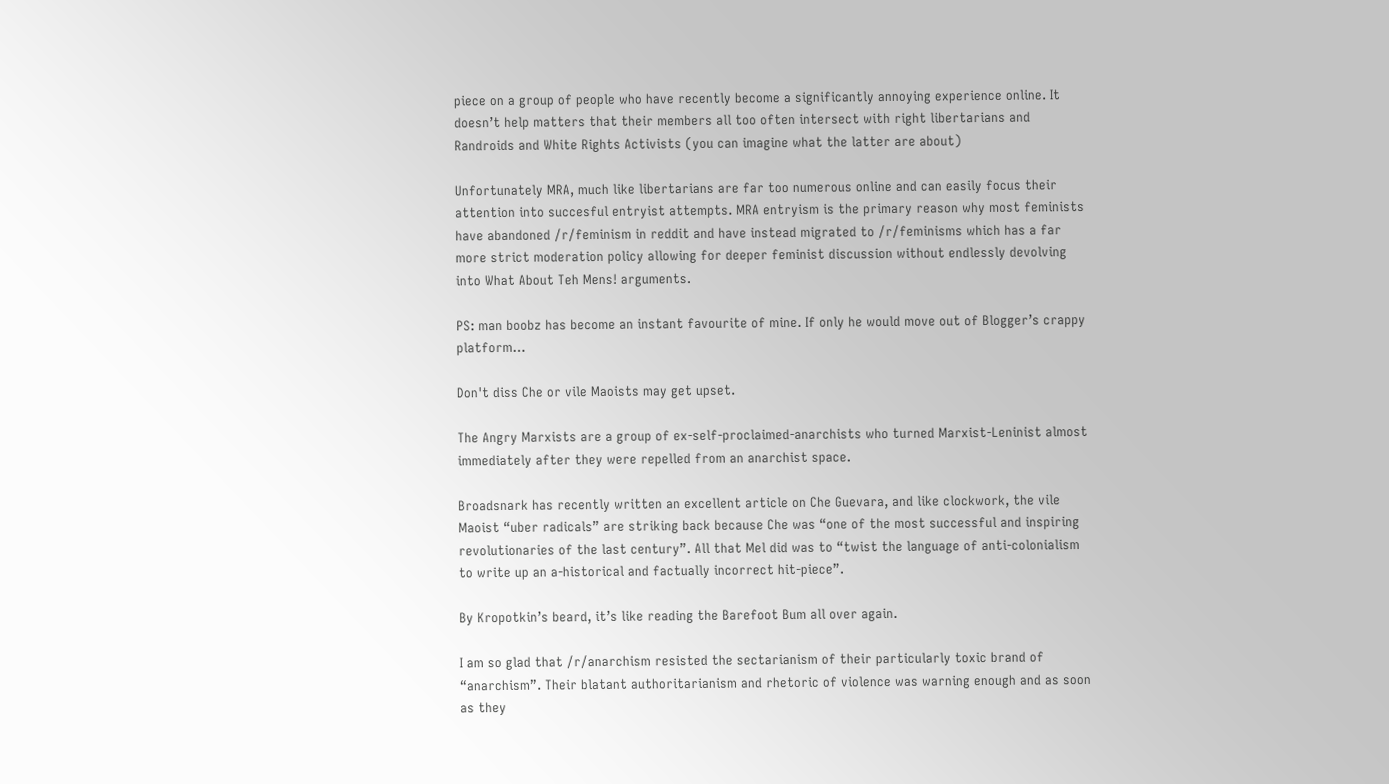piece on a group of people who have recently become a significantly annoying experience online. It doesn’t help matters that their members all too often intersect with right libertarians and Randroids and White Rights Activists (you can imagine what the latter are about)

Unfortunately MRA, much like libertarians are far too numerous online and can easily focus their attention into succesful entryist attempts. MRA entryism is the primary reason why most feminists have abandoned /r/feminism in reddit and have instead migrated to /r/feminisms which has a far more strict moderation policy allowing for deeper feminist discussion without endlessly devolving into What About Teh Mens! arguments.

PS: man boobz has become an instant favourite of mine. If only he would move out of Blogger’s crappy platform…

Don't diss Che or vile Maoists may get upset.

The Angry Marxists are a group of ex-self-proclaimed-anarchists who turned Marxist-Leninist almost immediately after they were repelled from an anarchist space.

Broadsnark has recently written an excellent article on Che Guevara, and like clockwork, the vile Maoist “uber radicals” are striking back because Che was “one of the most successful and inspiring revolutionaries of the last century”. All that Mel did was to “twist the language of anti-colonialism to write up an a-historical and factually incorrect hit-piece”.

By Kropotkin’s beard, it’s like reading the Barefoot Bum all over again.

I am so glad that /r/anarchism resisted the sectarianism of their particularly toxic brand of “anarchism”. Their blatant authoritarianism and rhetoric of violence was warning enough and as soon as they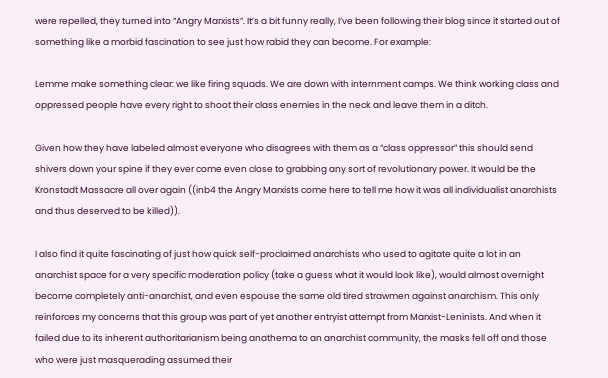were repelled, they turned into “Angry Marxists”. It’s a bit funny really, I’ve been following their blog since it started out of something like a morbid fascination to see just how rabid they can become. For example:

Lemme make something clear: we like firing squads. We are down with internment camps. We think working class and oppressed people have every right to shoot their class enemies in the neck and leave them in a ditch.

Given how they have labeled almost everyone who disagrees with them as a “class oppressor” this should send shivers down your spine if they ever come even close to grabbing any sort of revolutionary power. It would be the Kronstadt Massacre all over again ((inb4 the Angry Marxists come here to tell me how it was all individualist anarchists and thus deserved to be killed)).

I also find it quite fascinating of just how quick self-proclaimed anarchists who used to agitate quite a lot in an anarchist space for a very specific moderation policy (take a guess what it would look like), would almost overnight become completely anti-anarchist, and even espouse the same old tired strawmen against anarchism. This only reinforces my concerns that this group was part of yet another entryist attempt from Marxist-Leninists. And when it failed due to its inherent authoritarianism being anathema to an anarchist community, the masks fell off and those who were just masquerading assumed their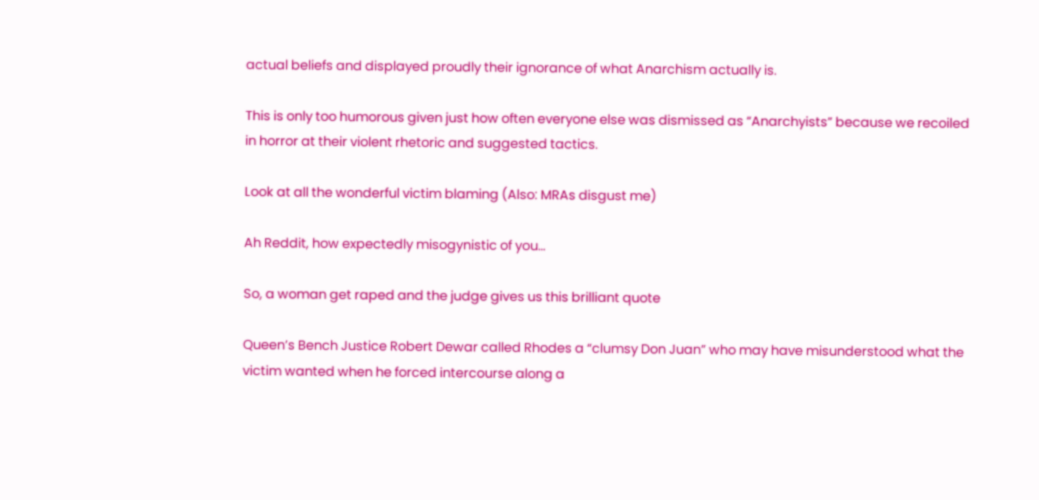actual beliefs and displayed proudly their ignorance of what Anarchism actually is.

This is only too humorous given just how often everyone else was dismissed as “Anarchyists” because we recoiled in horror at their violent rhetoric and suggested tactics.

Look at all the wonderful victim blaming (Also: MRAs disgust me)

Ah Reddit, how expectedly misogynistic of you…

So, a woman get raped and the judge gives us this brilliant quote

Queen’s Bench Justice Robert Dewar called Rhodes a “clumsy Don Juan” who may have misunderstood what the victim wanted when he forced intercourse along a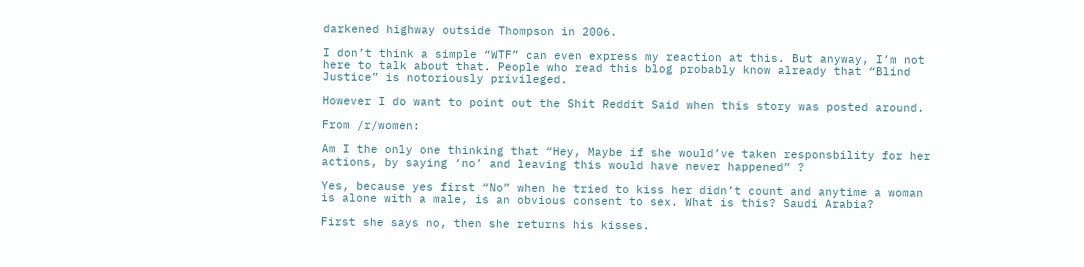darkened highway outside Thompson in 2006.

I don’t think a simple “WTF” can even express my reaction at this. But anyway, I’m not here to talk about that. People who read this blog probably know already that “Blind Justice” is notoriously privileged.

However I do want to point out the Shit Reddit Said when this story was posted around.

From /r/women:

Am I the only one thinking that “Hey, Maybe if she would’ve taken responsbility for her actions, by saying ‘no’ and leaving this would have never happened” ?

Yes, because yes first “No” when he tried to kiss her didn’t count and anytime a woman is alone with a male, is an obvious consent to sex. What is this? Saudi Arabia?

First she says no, then she returns his kisses.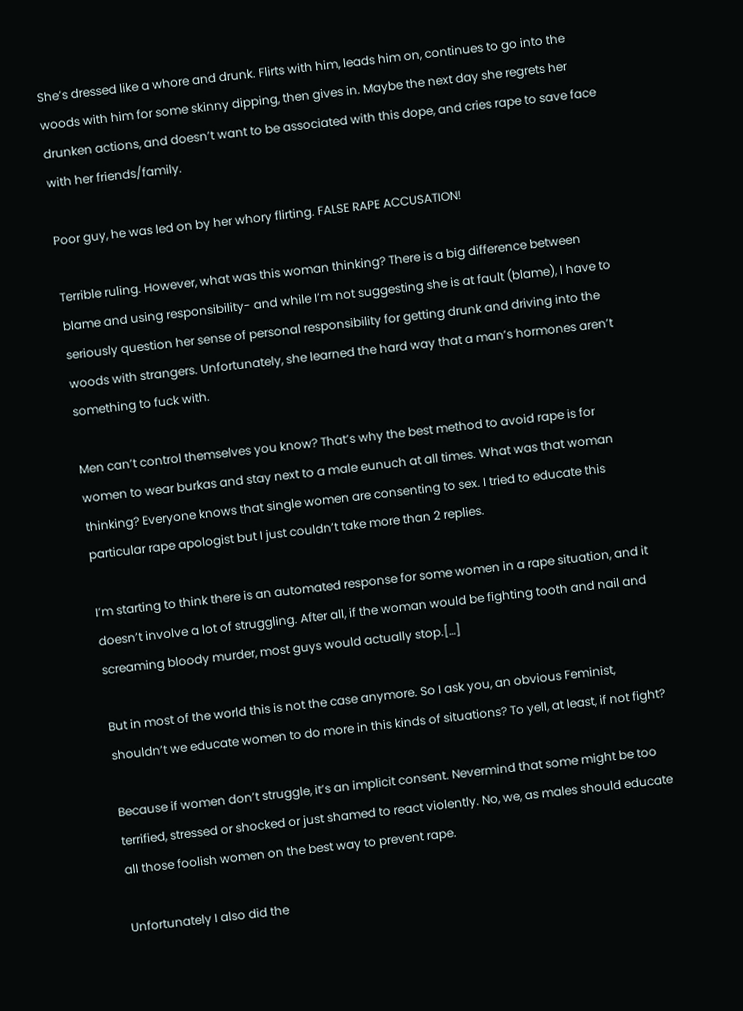She’s dressed like a whore and drunk. Flirts with him, leads him on, continues to go into the woods with him for some skinny dipping, then gives in. Maybe the next day she regrets her drunken actions, and doesn’t want to be associated with this dope, and cries rape to save face with her friends/family.

Poor guy, he was led on by her whory flirting. FALSE RAPE ACCUSATION!

Terrible ruling. However, what was this woman thinking? There is a big difference between blame and using responsibility- and while I’m not suggesting she is at fault (blame), I have to seriously question her sense of personal responsibility for getting drunk and driving into the woods with strangers. Unfortunately, she learned the hard way that a man’s hormones aren’t something to fuck with.

Men can’t control themselves you know? That’s why the best method to avoid rape is for women to wear burkas and stay next to a male eunuch at all times. What was that woman thinking? Everyone knows that single women are consenting to sex. I tried to educate this particular rape apologist but I just couldn’t take more than 2 replies.

I’m starting to think there is an automated response for some women in a rape situation, and it doesn’t involve a lot of struggling. After all, if the woman would be fighting tooth and nail and screaming bloody murder, most guys would actually stop.[…]

But in most of the world this is not the case anymore. So I ask you, an obvious Feminist, shouldn’t we educate women to do more in this kinds of situations? To yell, at least, if not fight?

Because if women don’t struggle, it’s an implicit consent. Nevermind that some might be too terrified, stressed or shocked or just shamed to react violently. No, we, as males should educate all those foolish women on the best way to prevent rape.

Unfortunately I also did the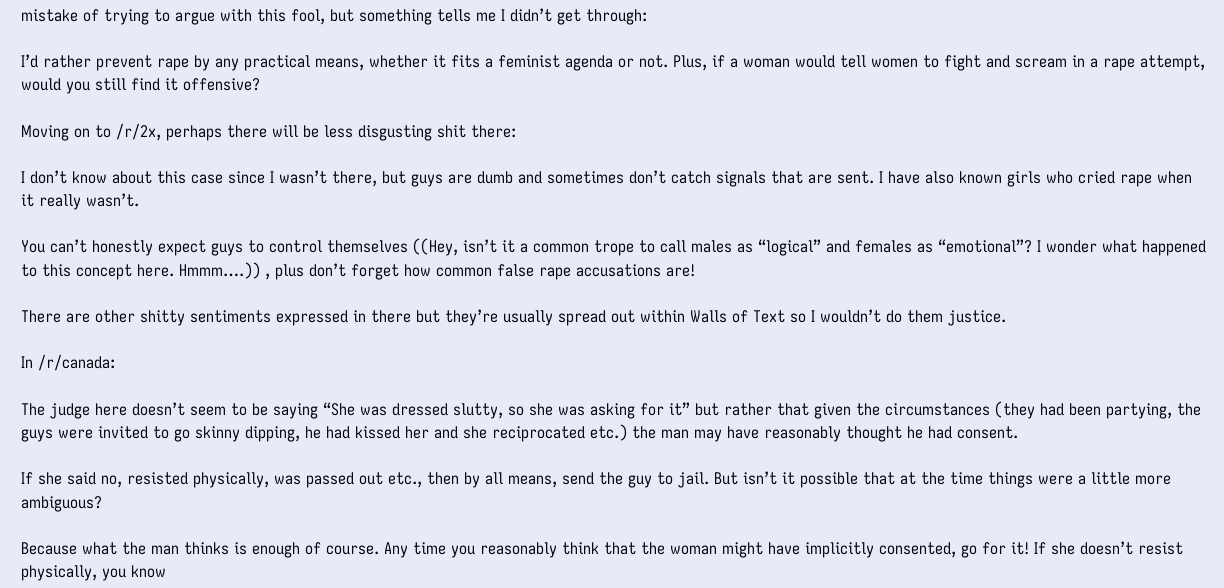mistake of trying to argue with this fool, but something tells me I didn’t get through:

I’d rather prevent rape by any practical means, whether it fits a feminist agenda or not. Plus, if a woman would tell women to fight and scream in a rape attempt, would you still find it offensive?

Moving on to /r/2x, perhaps there will be less disgusting shit there:

I don’t know about this case since I wasn’t there, but guys are dumb and sometimes don’t catch signals that are sent. I have also known girls who cried rape when it really wasn’t.

You can’t honestly expect guys to control themselves ((Hey, isn’t it a common trope to call males as “logical” and females as “emotional”? I wonder what happened to this concept here. Hmmm….)) , plus don’t forget how common false rape accusations are!

There are other shitty sentiments expressed in there but they’re usually spread out within Walls of Text so I wouldn’t do them justice.

In /r/canada:

The judge here doesn’t seem to be saying “She was dressed slutty, so she was asking for it” but rather that given the circumstances (they had been partying, the guys were invited to go skinny dipping, he had kissed her and she reciprocated etc.) the man may have reasonably thought he had consent.

If she said no, resisted physically, was passed out etc., then by all means, send the guy to jail. But isn’t it possible that at the time things were a little more ambiguous?

Because what the man thinks is enough of course. Any time you reasonably think that the woman might have implicitly consented, go for it! If she doesn’t resist physically, you know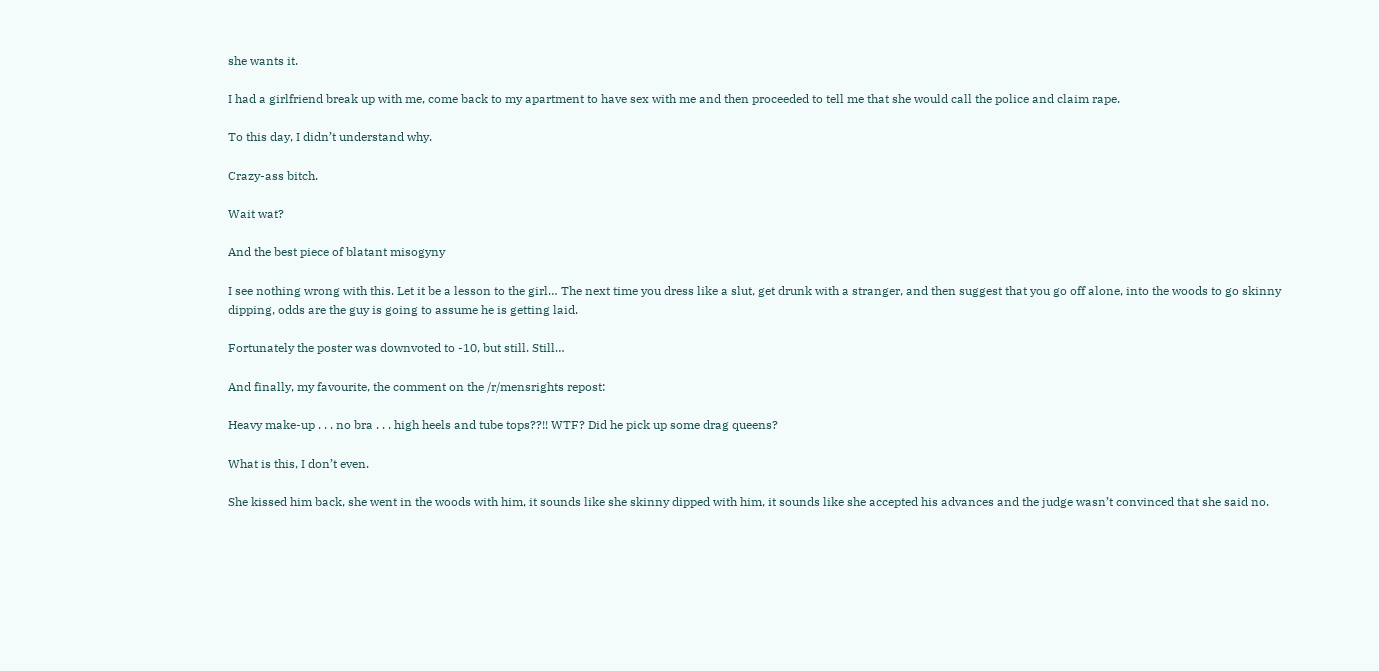she wants it.

I had a girlfriend break up with me, come back to my apartment to have sex with me and then proceeded to tell me that she would call the police and claim rape.

To this day, I didn’t understand why.

Crazy-ass bitch.

Wait wat?

And the best piece of blatant misogyny

I see nothing wrong with this. Let it be a lesson to the girl… The next time you dress like a slut, get drunk with a stranger, and then suggest that you go off alone, into the woods to go skinny dipping, odds are the guy is going to assume he is getting laid.

Fortunately the poster was downvoted to -10, but still. Still…

And finally, my favourite, the comment on the /r/mensrights repost:

Heavy make-up . . . no bra . . . high heels and tube tops??!! WTF? Did he pick up some drag queens?

What is this, I don’t even.

She kissed him back, she went in the woods with him, it sounds like she skinny dipped with him, it sounds like she accepted his advances and the judge wasn’t convinced that she said no.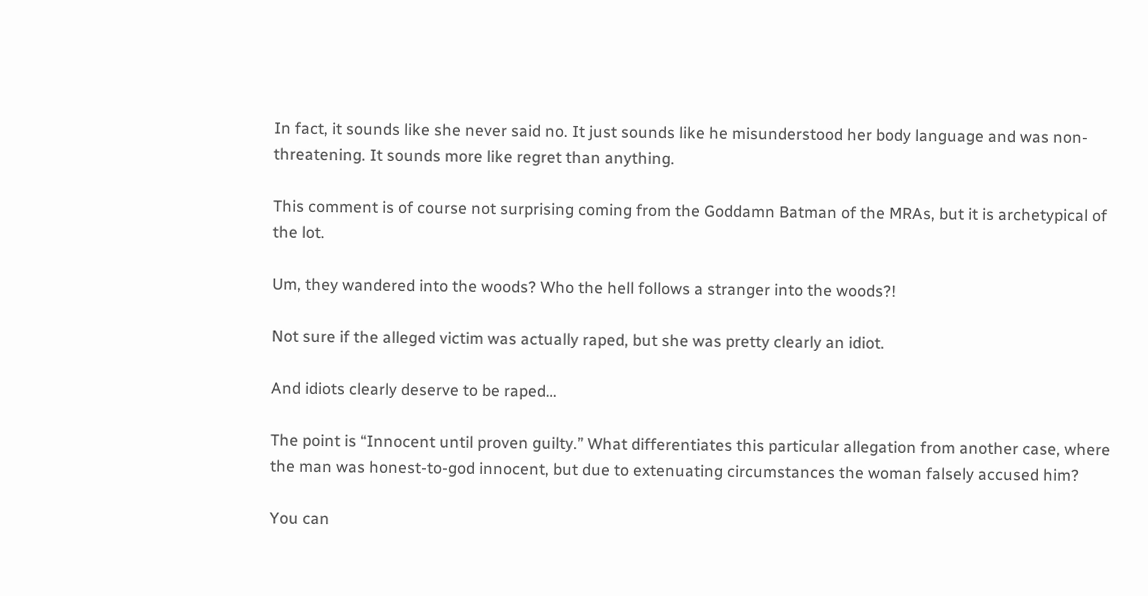In fact, it sounds like she never said no. It just sounds like he misunderstood her body language and was non-threatening. It sounds more like regret than anything.

This comment is of course not surprising coming from the Goddamn Batman of the MRAs, but it is archetypical of the lot.

Um, they wandered into the woods? Who the hell follows a stranger into the woods?!

Not sure if the alleged victim was actually raped, but she was pretty clearly an idiot.

And idiots clearly deserve to be raped…

The point is “Innocent until proven guilty.” What differentiates this particular allegation from another case, where the man was honest-to-god innocent, but due to extenuating circumstances the woman falsely accused him?

You can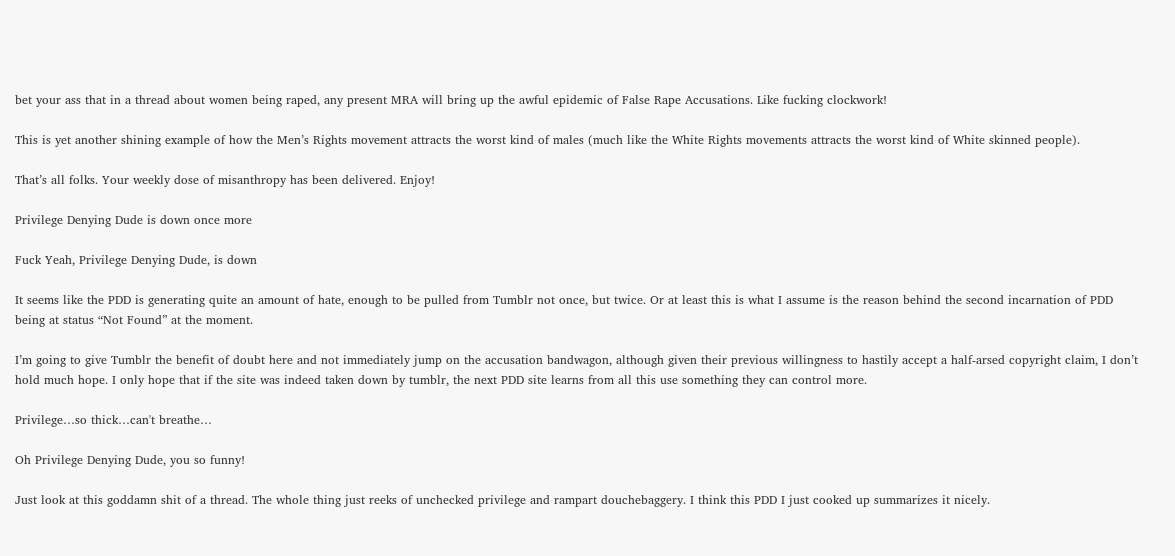bet your ass that in a thread about women being raped, any present MRA will bring up the awful epidemic of False Rape Accusations. Like fucking clockwork!

This is yet another shining example of how the Men’s Rights movement attracts the worst kind of males (much like the White Rights movements attracts the worst kind of White skinned people).

That’s all folks. Your weekly dose of misanthropy has been delivered. Enjoy!

Privilege Denying Dude is down once more

Fuck Yeah, Privilege Denying Dude, is down

It seems like the PDD is generating quite an amount of hate, enough to be pulled from Tumblr not once, but twice. Or at least this is what I assume is the reason behind the second incarnation of PDD being at status “Not Found” at the moment.

I’m going to give Tumblr the benefit of doubt here and not immediately jump on the accusation bandwagon, although given their previous willingness to hastily accept a half-arsed copyright claim, I don’t hold much hope. I only hope that if the site was indeed taken down by tumblr, the next PDD site learns from all this use something they can control more.

Privilege…so thick…can't breathe…

Oh Privilege Denying Dude, you so funny!

Just look at this goddamn shit of a thread. The whole thing just reeks of unchecked privilege and rampart douchebaggery. I think this PDD I just cooked up summarizes it nicely.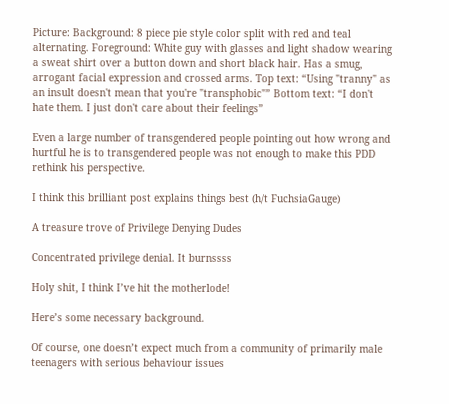Picture: Background: 8 piece pie style color split with red and teal alternating. Foreground: White guy with glasses and light shadow wearing a sweat shirt over a button down and short black hair. Has a smug, arrogant facial expression and crossed arms. Top text: “Using "tranny" as an insult doesn't mean that you're "transphobic"” Bottom text: “I don't hate them. I just don't care about their feelings”

Even a large number of transgendered people pointing out how wrong and hurtful he is to transgendered people was not enough to make this PDD rethink his perspective.

I think this brilliant post explains things best (h/t FuchsiaGauge)

A treasure trove of Privilege Denying Dudes

Concentrated privilege denial. It burnssss

Holy shit, I think I’ve hit the motherlode!

Here’s some necessary background.

Of course, one doesn’t expect much from a community of primarily male teenagers with serious behaviour issues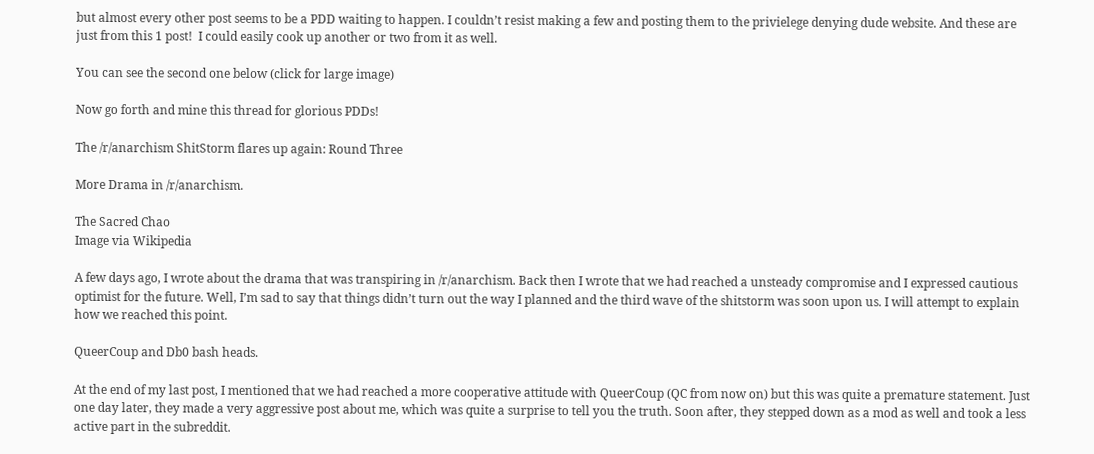but almost every other post seems to be a PDD waiting to happen. I couldn’t resist making a few and posting them to the privielege denying dude website. And these are just from this 1 post!  I could easily cook up another or two from it as well.

You can see the second one below (click for large image)

Now go forth and mine this thread for glorious PDDs!

The /r/anarchism ShitStorm flares up again: Round Three

More Drama in /r/anarchism.

The Sacred Chao
Image via Wikipedia

A few days ago, I wrote about the drama that was transpiring in /r/anarchism. Back then I wrote that we had reached a unsteady compromise and I expressed cautious optimist for the future. Well, I’m sad to say that things didn’t turn out the way I planned and the third wave of the shitstorm was soon upon us. I will attempt to explain how we reached this point.

QueerCoup and Db0 bash heads.

At the end of my last post, I mentioned that we had reached a more cooperative attitude with QueerCoup (QC from now on) but this was quite a premature statement. Just one day later, they made a very aggressive post about me, which was quite a surprise to tell you the truth. Soon after, they stepped down as a mod as well and took a less active part in the subreddit.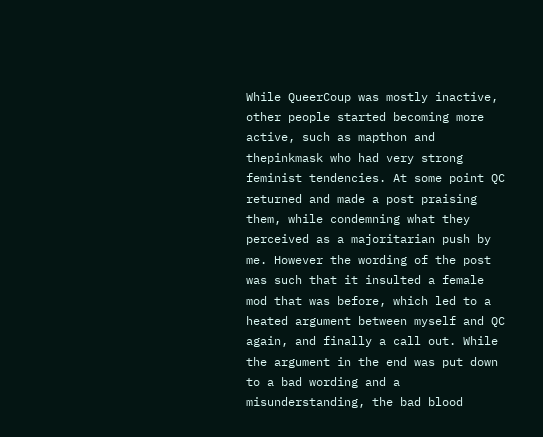While QueerCoup was mostly inactive, other people started becoming more active, such as mapthon and thepinkmask who had very strong feminist tendencies. At some point QC returned and made a post praising them, while condemning what they perceived as a majoritarian push by me. However the wording of the post was such that it insulted a female mod that was before, which led to a heated argument between myself and QC again, and finally a call out. While the argument in the end was put down to a bad wording and a misunderstanding, the bad blood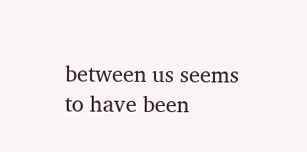between us seems to have been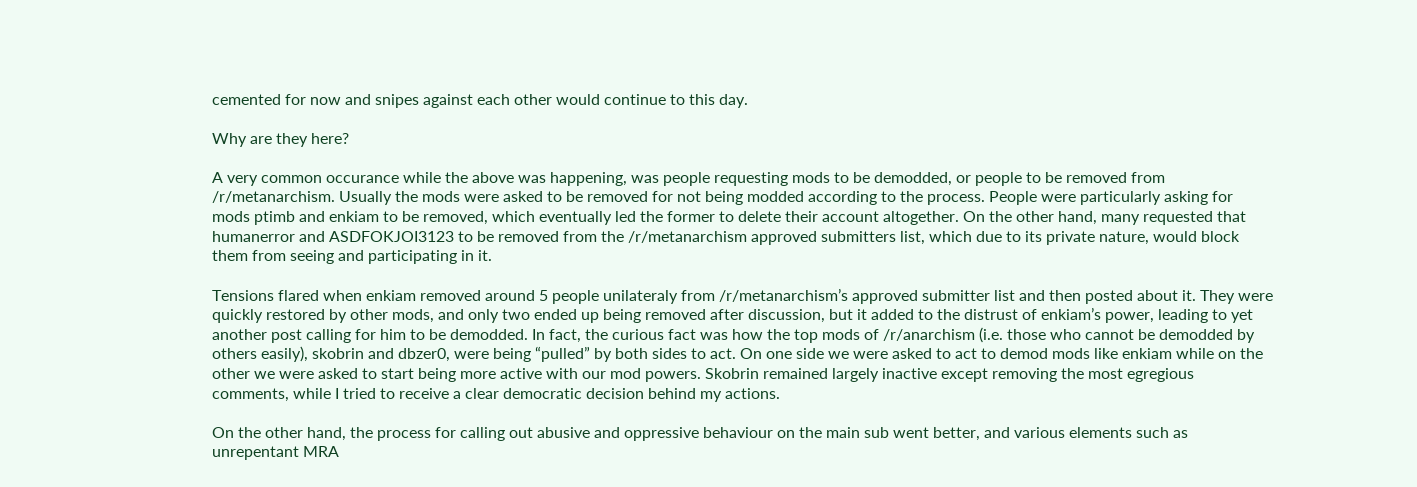cemented for now and snipes against each other would continue to this day.

Why are they here?

A very common occurance while the above was happening, was people requesting mods to be demodded, or people to be removed from /r/metanarchism. Usually the mods were asked to be removed for not being modded according to the process. People were particularly asking for mods ptimb and enkiam to be removed, which eventually led the former to delete their account altogether. On the other hand, many requested that humanerror and ASDFOKJOI3123 to be removed from the /r/metanarchism approved submitters list, which due to its private nature, would block them from seeing and participating in it.

Tensions flared when enkiam removed around 5 people unilateraly from /r/metanarchism’s approved submitter list and then posted about it. They were quickly restored by other mods, and only two ended up being removed after discussion, but it added to the distrust of enkiam’s power, leading to yet another post calling for him to be demodded. In fact, the curious fact was how the top mods of /r/anarchism (i.e. those who cannot be demodded by others easily), skobrin and dbzer0, were being “pulled” by both sides to act. On one side we were asked to act to demod mods like enkiam while on the other we were asked to start being more active with our mod powers. Skobrin remained largely inactive except removing the most egregious comments, while I tried to receive a clear democratic decision behind my actions.

On the other hand, the process for calling out abusive and oppressive behaviour on the main sub went better, and various elements such as unrepentant MRA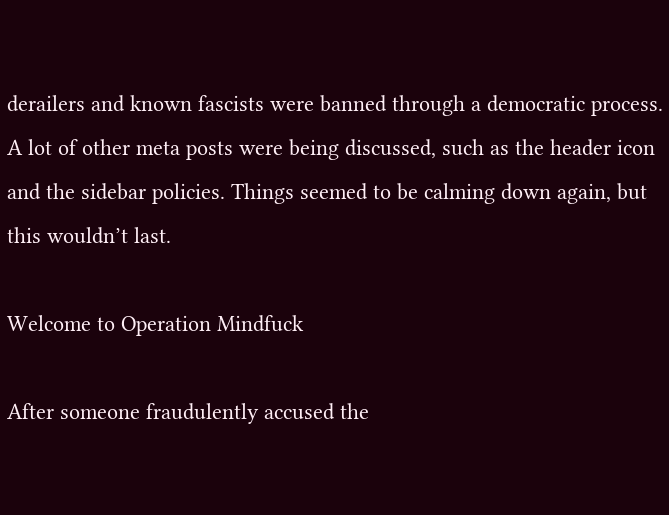derailers and known fascists were banned through a democratic process. A lot of other meta posts were being discussed, such as the header icon and the sidebar policies. Things seemed to be calming down again, but this wouldn’t last.

Welcome to Operation Mindfuck

After someone fraudulently accused the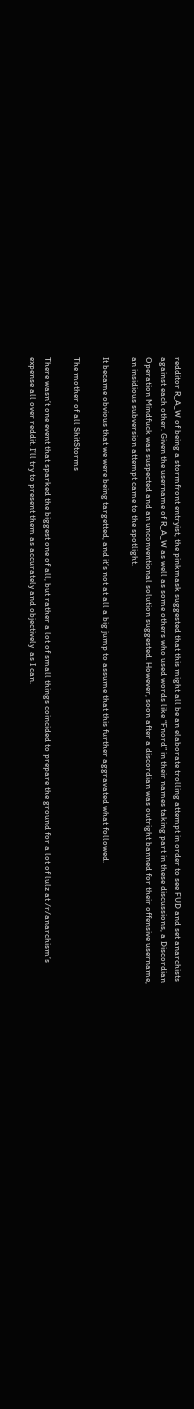redditor R_A_W of being a stormfront entryist, the pinkmask suggested that this might all be an elaborate trolling attempt in order to see FUD and set anarchists against each other. Given the username of R_A_W as well as some others who used words like “Fnord” in their names taking part in these discussions, a Discordian Operation Mindfuck was suspected and an unconventional solution suggested. However, soon after a discordian was outright banned for their offensive username, an insidious subversion attempt came to the spotlight.

It became obvious that we were being targetted, and it’s not at all a big jump to assume that this further aggravated what followed.

The mother of all ShitStorms

There wasn’t one event that sparked the biggest one of all, but rather a lot of small things coincided to prepare the ground for a lot of lulz at /r/anarchism’s expense all over reddit. I’ll try to present them as accurately and objectively  as I can.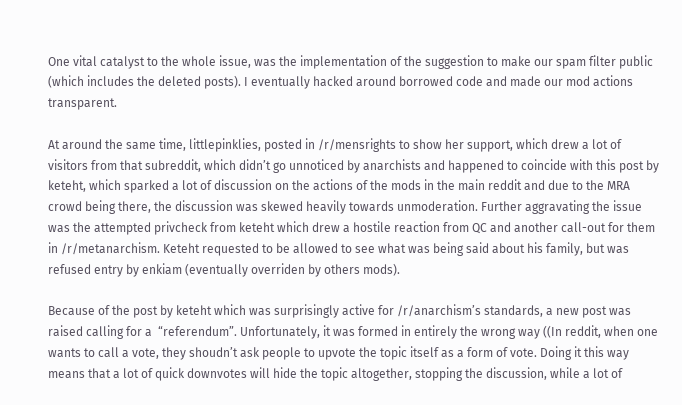One vital catalyst to the whole issue, was the implementation of the suggestion to make our spam filter public (which includes the deleted posts). I eventually hacked around borrowed code and made our mod actions transparent.

At around the same time, littlepinklies, posted in /r/mensrights to show her support, which drew a lot of visitors from that subreddit, which didn’t go unnoticed by anarchists and happened to coincide with this post by keteht, which sparked a lot of discussion on the actions of the mods in the main reddit and due to the MRA crowd being there, the discussion was skewed heavily towards unmoderation. Further aggravating the issue was the attempted privcheck from keteht which drew a hostile reaction from QC and another call-out for them in /r/metanarchism. Keteht requested to be allowed to see what was being said about his family, but was refused entry by enkiam (eventually overriden by others mods).

Because of the post by keteht which was surprisingly active for /r/anarchism’s standards, a new post was raised calling for a  “referendum”. Unfortunately, it was formed in entirely the wrong way ((In reddit, when one wants to call a vote, they shoudn’t ask people to upvote the topic itself as a form of vote. Doing it this way means that a lot of quick downvotes will hide the topic altogether, stopping the discussion, while a lot of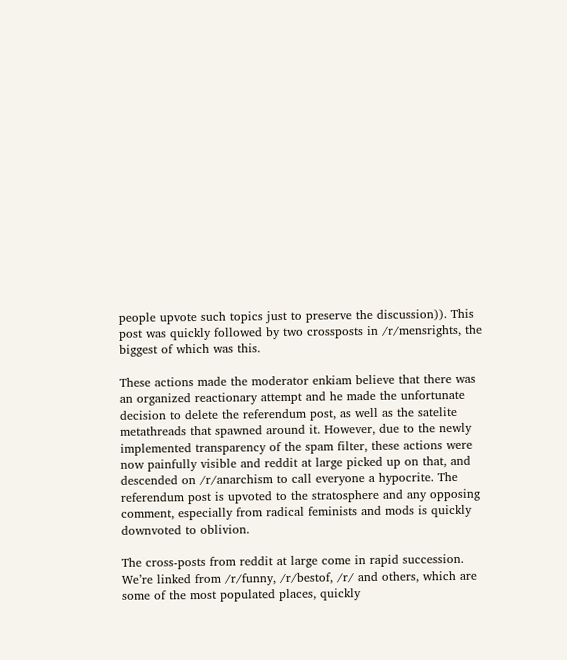people upvote such topics just to preserve the discussion)). This post was quickly followed by two crossposts in /r/mensrights, the biggest of which was this.

These actions made the moderator enkiam believe that there was an organized reactionary attempt and he made the unfortunate decision to delete the referendum post, as well as the satelite metathreads that spawned around it. However, due to the newly implemented transparency of the spam filter, these actions were now painfully visible and reddit at large picked up on that, and descended on /r/anarchism to call everyone a hypocrite. The referendum post is upvoted to the stratosphere and any opposing comment, especially from radical feminists and mods is quickly downvoted to oblivion.

The cross-posts from reddit at large come in rapid succession. We’re linked from /r/funny, /r/bestof, /r/ and others, which are some of the most populated places, quickly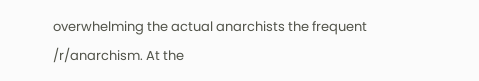overwhelming the actual anarchists the frequent /r/anarchism. At the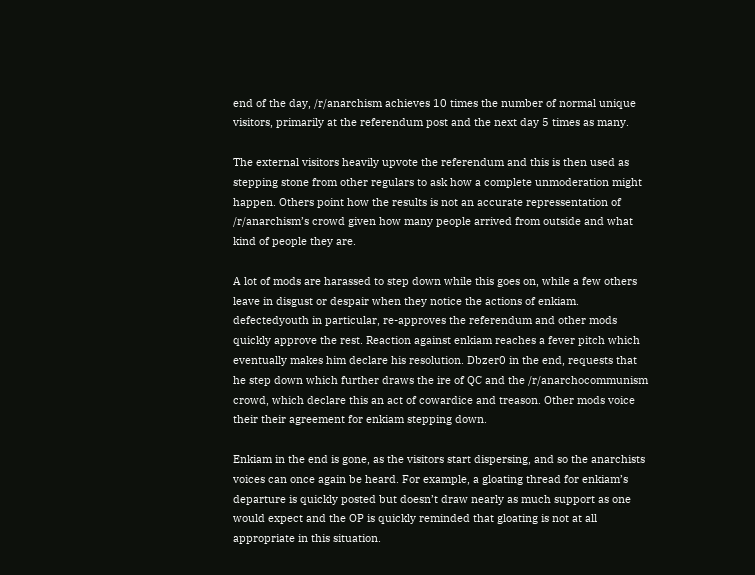end of the day, /r/anarchism achieves 10 times the number of normal unique visitors, primarily at the referendum post and the next day 5 times as many.

The external visitors heavily upvote the referendum and this is then used as stepping stone from other regulars to ask how a complete unmoderation might happen. Others point how the results is not an accurate repressentation of /r/anarchism’s crowd given how many people arrived from outside and what kind of people they are.

A lot of mods are harassed to step down while this goes on, while a few others leave in disgust or despair when they notice the actions of enkiam. defectedyouth in particular, re-approves the referendum and other mods quickly approve the rest. Reaction against enkiam reaches a fever pitch which eventually makes him declare his resolution. Dbzer0 in the end, requests that he step down which further draws the ire of QC and the /r/anarchocommunism crowd, which declare this an act of cowardice and treason. Other mods voice their their agreement for enkiam stepping down.

Enkiam in the end is gone, as the visitors start dispersing, and so the anarchists voices can once again be heard. For example, a gloating thread for enkiam’s departure is quickly posted but doesn’t draw nearly as much support as one would expect and the OP is quickly reminded that gloating is not at all appropriate in this situation.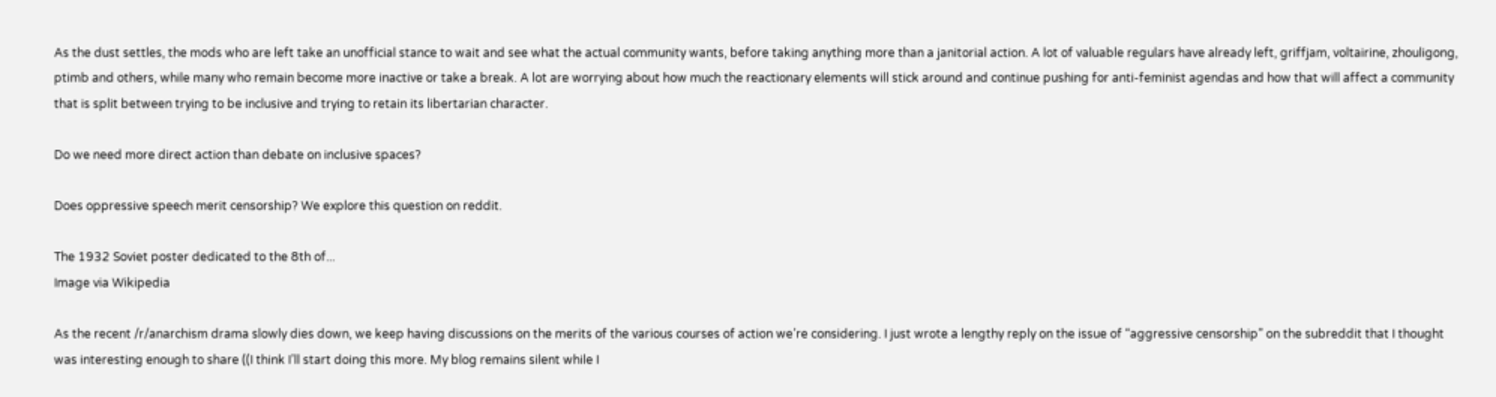As the dust settles, the mods who are left take an unofficial stance to wait and see what the actual community wants, before taking anything more than a janitorial action. A lot of valuable regulars have already left, griffjam, voltairine, zhouligong, ptimb and others, while many who remain become more inactive or take a break. A lot are worrying about how much the reactionary elements will stick around and continue pushing for anti-feminist agendas and how that will affect a community that is split between trying to be inclusive and trying to retain its libertarian character.

Do we need more direct action than debate on inclusive spaces?

Does oppressive speech merit censorship? We explore this question on reddit.

The 1932 Soviet poster dedicated to the 8th of...
Image via Wikipedia

As the recent /r/anarchism drama slowly dies down, we keep having discussions on the merits of the various courses of action we’re considering. I just wrote a lengthy reply on the issue of “aggressive censorship” on the subreddit that I thought was interesting enough to share ((I think I’ll start doing this more. My blog remains silent while I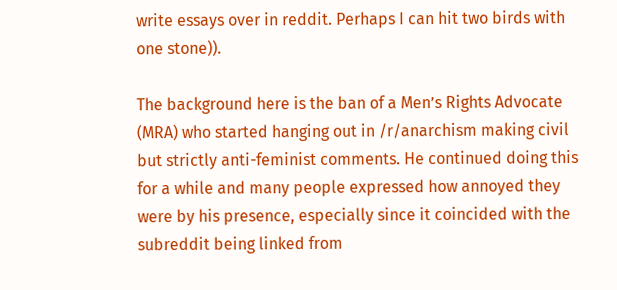write essays over in reddit. Perhaps I can hit two birds with one stone)).

The background here is the ban of a Men’s Rights Advocate (MRA) who started hanging out in /r/anarchism making civil but strictly anti-feminist comments. He continued doing this for a while and many people expressed how annoyed they were by his presence, especially since it coincided with the subreddit being linked from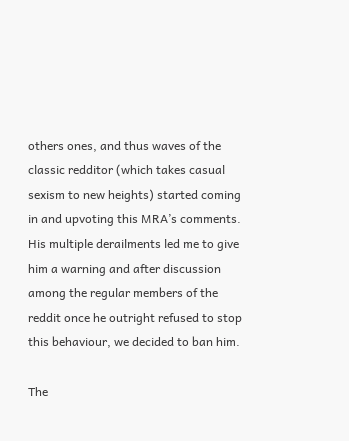others ones, and thus waves of the classic redditor (which takes casual sexism to new heights) started coming in and upvoting this MRA’s comments. His multiple derailments led me to give him a warning and after discussion among the regular members of the reddit once he outright refused to stop this behaviour, we decided to ban him.

The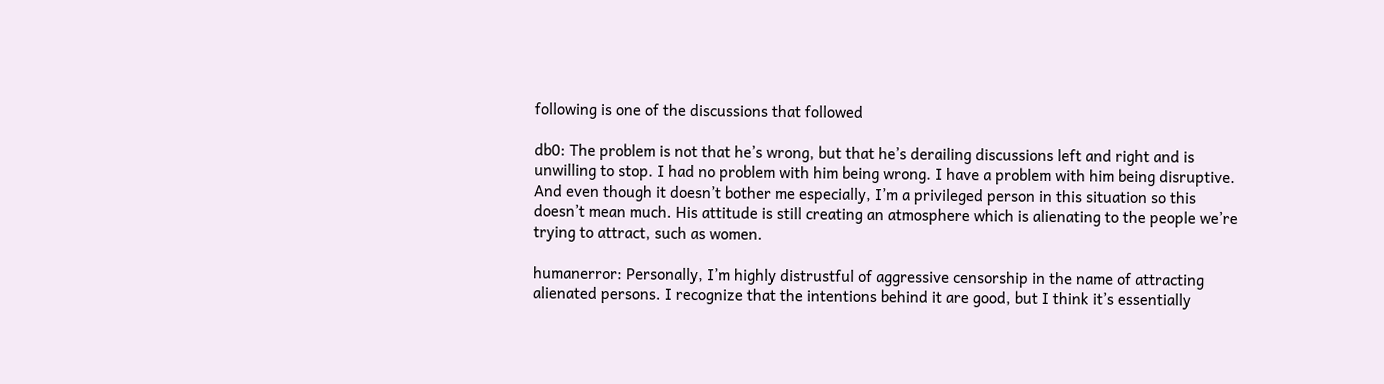following is one of the discussions that followed

db0: The problem is not that he’s wrong, but that he’s derailing discussions left and right and is unwilling to stop. I had no problem with him being wrong. I have a problem with him being disruptive. And even though it doesn’t bother me especially, I’m a privileged person in this situation so this doesn’t mean much. His attitude is still creating an atmosphere which is alienating to the people we’re trying to attract, such as women.

humanerror: Personally, I’m highly distrustful of aggressive censorship in the name of attracting alienated persons. I recognize that the intentions behind it are good, but I think it’s essentially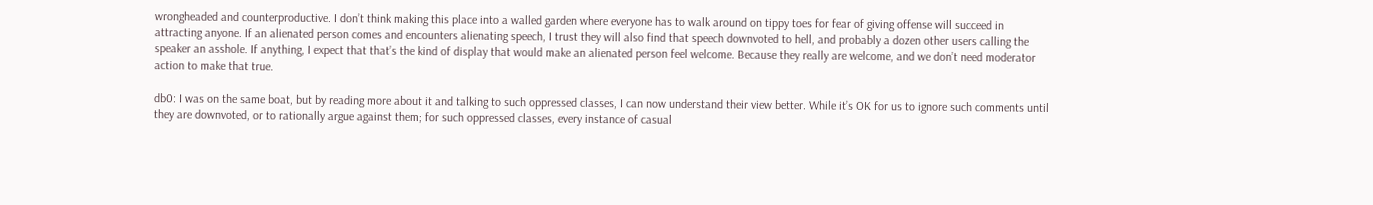wrongheaded and counterproductive. I don’t think making this place into a walled garden where everyone has to walk around on tippy toes for fear of giving offense will succeed in attracting anyone. If an alienated person comes and encounters alienating speech, I trust they will also find that speech downvoted to hell, and probably a dozen other users calling the speaker an asshole. If anything, I expect that that’s the kind of display that would make an alienated person feel welcome. Because they really are welcome, and we don’t need moderator action to make that true.

db0: I was on the same boat, but by reading more about it and talking to such oppressed classes, I can now understand their view better. While it’s OK for us to ignore such comments until they are downvoted, or to rationally argue against them; for such oppressed classes, every instance of casual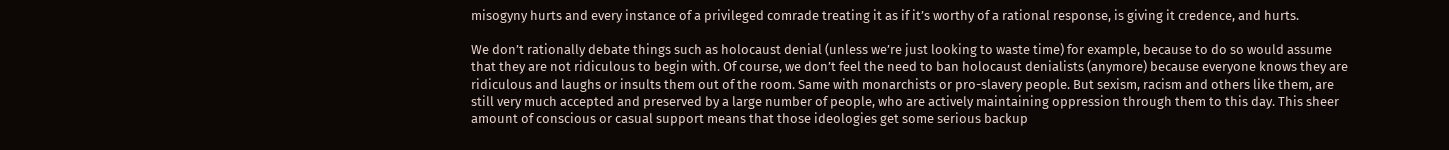misogyny hurts and every instance of a privileged comrade treating it as if it’s worthy of a rational response, is giving it credence, and hurts.

We don’t rationally debate things such as holocaust denial (unless we’re just looking to waste time) for example, because to do so would assume that they are not ridiculous to begin with. Of course, we don’t feel the need to ban holocaust denialists (anymore) because everyone knows they are ridiculous and laughs or insults them out of the room. Same with monarchists or pro-slavery people. But sexism, racism and others like them, are still very much accepted and preserved by a large number of people, who are actively maintaining oppression through them to this day. This sheer amount of conscious or casual support means that those ideologies get some serious backup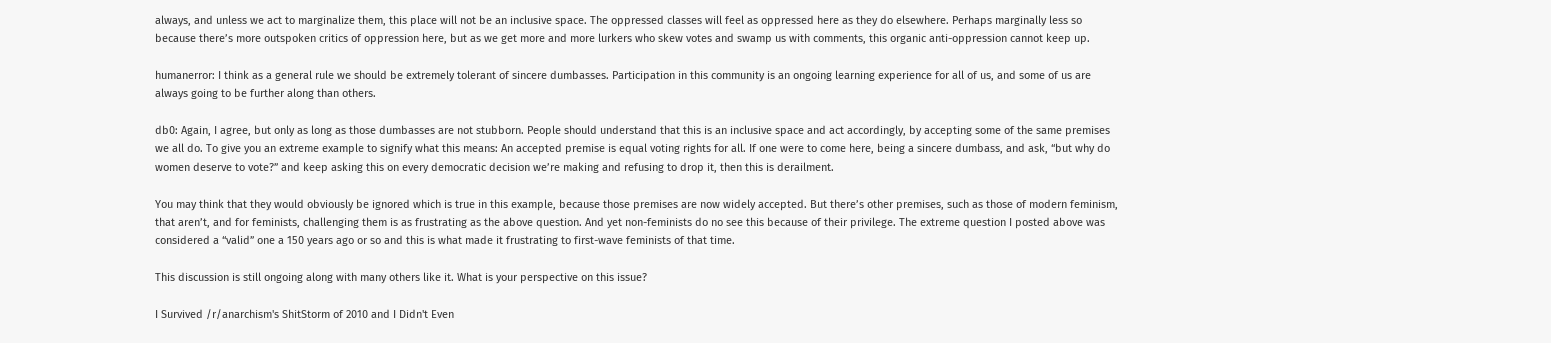always, and unless we act to marginalize them, this place will not be an inclusive space. The oppressed classes will feel as oppressed here as they do elsewhere. Perhaps marginally less so because there’s more outspoken critics of oppression here, but as we get more and more lurkers who skew votes and swamp us with comments, this organic anti-oppression cannot keep up.

humanerror: I think as a general rule we should be extremely tolerant of sincere dumbasses. Participation in this community is an ongoing learning experience for all of us, and some of us are always going to be further along than others.

db0: Again, I agree, but only as long as those dumbasses are not stubborn. People should understand that this is an inclusive space and act accordingly, by accepting some of the same premises we all do. To give you an extreme example to signify what this means: An accepted premise is equal voting rights for all. If one were to come here, being a sincere dumbass, and ask, “but why do women deserve to vote?” and keep asking this on every democratic decision we’re making and refusing to drop it, then this is derailment.

You may think that they would obviously be ignored which is true in this example, because those premises are now widely accepted. But there’s other premises, such as those of modern feminism, that aren’t, and for feminists, challenging them is as frustrating as the above question. And yet non-feminists do no see this because of their privilege. The extreme question I posted above was considered a “valid” one a 150 years ago or so and this is what made it frustrating to first-wave feminists of that time.

This discussion is still ongoing along with many others like it. What is your perspective on this issue?

I Survived /r/anarchism's ShitStorm of 2010 and I Didn't Even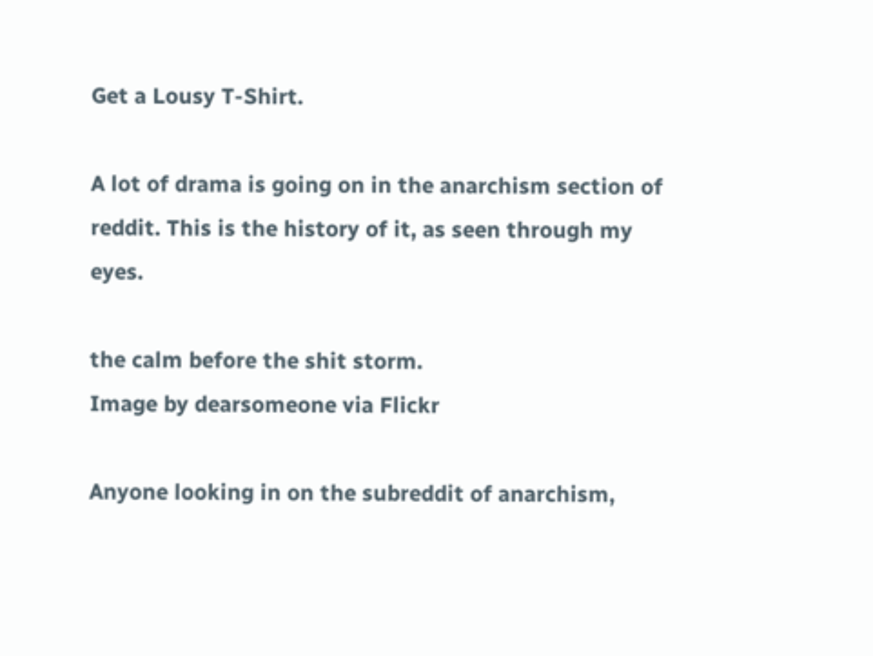Get a Lousy T-Shirt.

A lot of drama is going on in the anarchism section of reddit. This is the history of it, as seen through my eyes.

the calm before the shit storm.
Image by dearsomeone via Flickr

Anyone looking in on the subreddit of anarchism,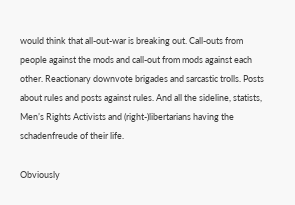would think that all-out-war is breaking out. Call-outs from people against the mods and call-out from mods against each other. Reactionary downvote brigades and sarcastic trolls. Posts about rules and posts against rules. And all the sideline, statists, Men’s Rights Activists and (right-)libertarians having the schadenfreude of their life.

Obviously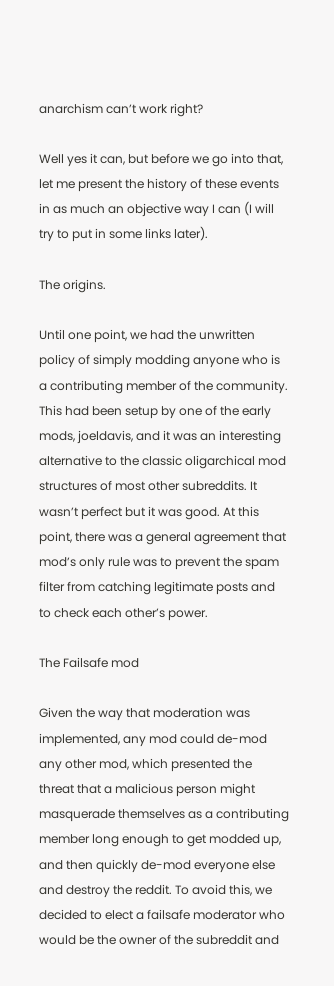anarchism can’t work right?

Well yes it can, but before we go into that, let me present the history of these events in as much an objective way I can (I will try to put in some links later).

The origins.

Until one point, we had the unwritten policy of simply modding anyone who is a contributing member of the community. This had been setup by one of the early mods, joeldavis, and it was an interesting alternative to the classic oligarchical mod structures of most other subreddits. It wasn’t perfect but it was good. At this point, there was a general agreement that mod’s only rule was to prevent the spam filter from catching legitimate posts and to check each other’s power.

The Failsafe mod

Given the way that moderation was implemented, any mod could de-mod any other mod, which presented the threat that a malicious person might masquerade themselves as a contributing member long enough to get modded up, and then quickly de-mod everyone else and destroy the reddit. To avoid this, we decided to elect a failsafe moderator who would be the owner of the subreddit and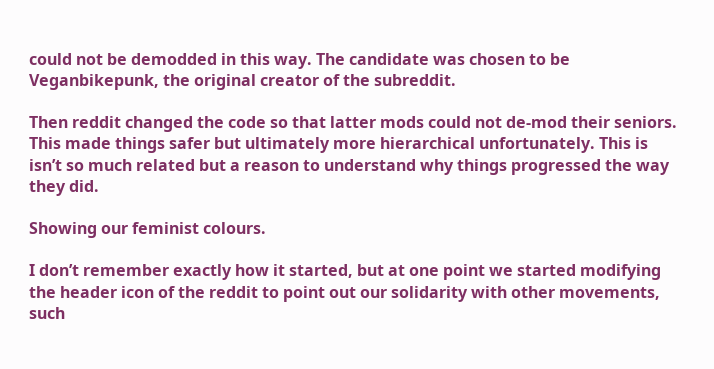could not be demodded in this way. The candidate was chosen to be Veganbikepunk, the original creator of the subreddit.

Then reddit changed the code so that latter mods could not de-mod their seniors. This made things safer but ultimately more hierarchical unfortunately. This is isn’t so much related but a reason to understand why things progressed the way they did.

Showing our feminist colours.

I don’t remember exactly how it started, but at one point we started modifying the header icon of the reddit to point out our solidarity with other movements, such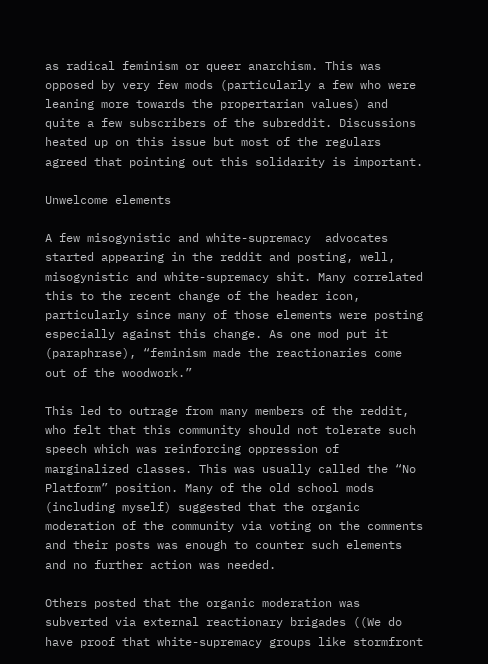as radical feminism or queer anarchism. This was opposed by very few mods (particularly a few who were leaning more towards the propertarian values) and quite a few subscribers of the subreddit. Discussions heated up on this issue but most of the regulars agreed that pointing out this solidarity is important.

Unwelcome elements

A few misogynistic and white-supremacy  advocates started appearing in the reddit and posting, well, misogynistic and white-supremacy shit. Many correlated this to the recent change of the header icon, particularly since many of those elements were posting especially against this change. As one mod put it (paraphrase), “feminism made the reactionaries come out of the woodwork.”

This led to outrage from many members of the reddit, who felt that this community should not tolerate such speech which was reinforcing oppression of marginalized classes. This was usually called the “No Platform” position. Many of the old school mods (including myself) suggested that the organic moderation of the community via voting on the comments and their posts was enough to counter such elements and no further action was needed.

Others posted that the organic moderation was subverted via external reactionary brigades ((We do have proof that white-supremacy groups like stormfront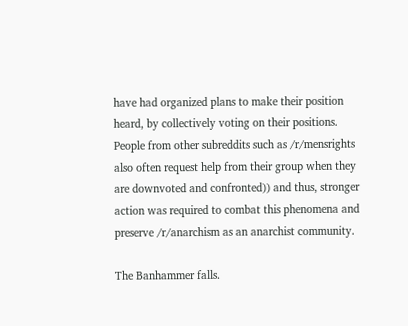have had organized plans to make their position heard, by collectively voting on their positions. People from other subreddits such as /r/mensrights also often request help from their group when they are downvoted and confronted)) and thus, stronger action was required to combat this phenomena and preserve /r/anarchism as an anarchist community.

The Banhammer falls.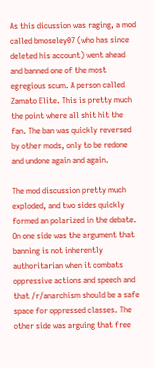As this dicussion was raging, a mod called bmoseley07 (who has since deleted his account) went ahead and banned one of the most egregious scum. A person called Zamato Elite. This is pretty much the point where all shit hit the fan. The ban was quickly reversed by other mods, only to be redone and undone again and again.

The mod discussion pretty much exploded, and two sides quickly formed an polarized in the debate. On one side was the argument that banning is not inherently authoritarian when it combats oppressive actions and speech and that /r/anarchism should be a safe space for oppressed classes. The other side was arguing that free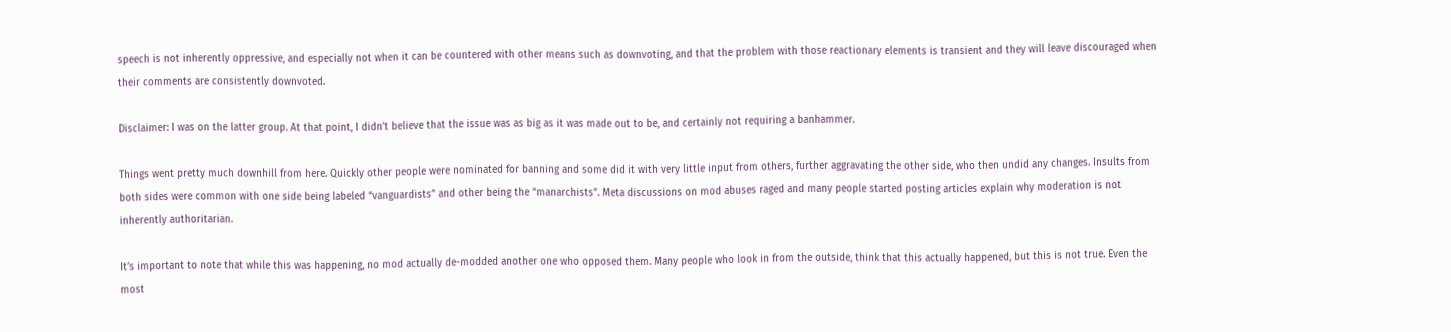speech is not inherently oppressive, and especially not when it can be countered with other means such as downvoting, and that the problem with those reactionary elements is transient and they will leave discouraged when their comments are consistently downvoted.

Disclaimer: I was on the latter group. At that point, I didn’t believe that the issue was as big as it was made out to be, and certainly not requiring a banhammer.

Things went pretty much downhill from here. Quickly other people were nominated for banning and some did it with very little input from others, further aggravating the other side, who then undid any changes. Insults from both sides were common with one side being labeled “vanguardists” and other being the “manarchists”. Meta discussions on mod abuses raged and many people started posting articles explain why moderation is not inherently authoritarian.

It’s important to note that while this was happening, no mod actually de-modded another one who opposed them. Many people who look in from the outside, think that this actually happened, but this is not true. Even the most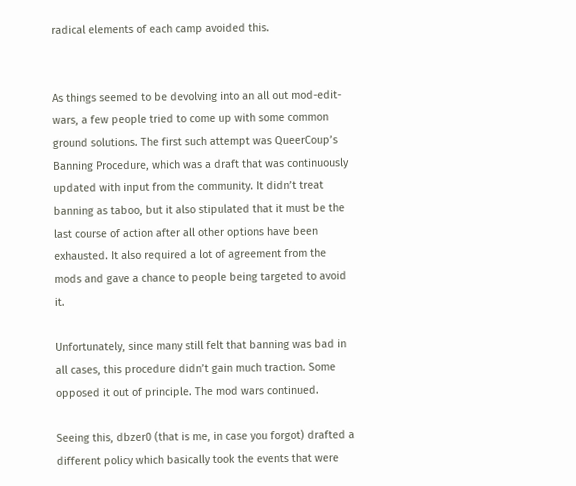radical elements of each camp avoided this.


As things seemed to be devolving into an all out mod-edit-wars, a few people tried to come up with some common ground solutions. The first such attempt was QueerCoup’s Banning Procedure, which was a draft that was continuously updated with input from the community. It didn’t treat banning as taboo, but it also stipulated that it must be the last course of action after all other options have been exhausted. It also required a lot of agreement from the mods and gave a chance to people being targeted to avoid it.

Unfortunately, since many still felt that banning was bad in all cases, this procedure didn’t gain much traction. Some opposed it out of principle. The mod wars continued.

Seeing this, dbzer0 (that is me, in case you forgot) drafted a different policy which basically took the events that were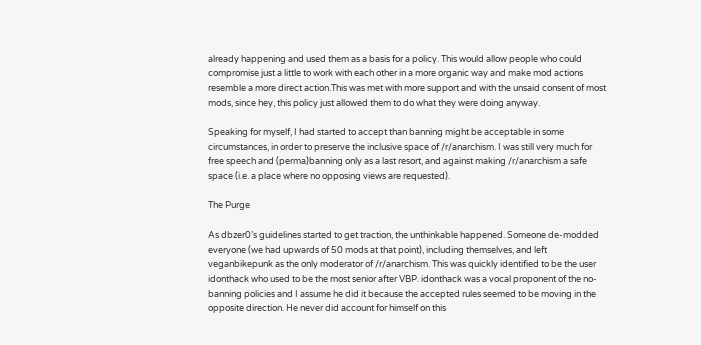already happening and used them as a basis for a policy. This would allow people who could compromise just a little to work with each other in a more organic way and make mod actions resemble a more direct action.This was met with more support and with the unsaid consent of most mods, since hey, this policy just allowed them to do what they were doing anyway.

Speaking for myself, I had started to accept than banning might be acceptable in some circumstances, in order to preserve the inclusive space of /r/anarchism. I was still very much for free speech and (perma)banning only as a last resort, and against making /r/anarchism a safe space (i.e. a place where no opposing views are requested).

The Purge

As dbzer0’s guidelines started to get traction, the unthinkable happened. Someone de-modded everyone (we had upwards of 50 mods at that point), including themselves, and left veganbikepunk as the only moderator of /r/anarchism. This was quickly identified to be the user idonthack who used to be the most senior after VBP. idonthack was a vocal proponent of the no-banning policies and I assume he did it because the accepted rules seemed to be moving in the opposite direction. He never did account for himself on this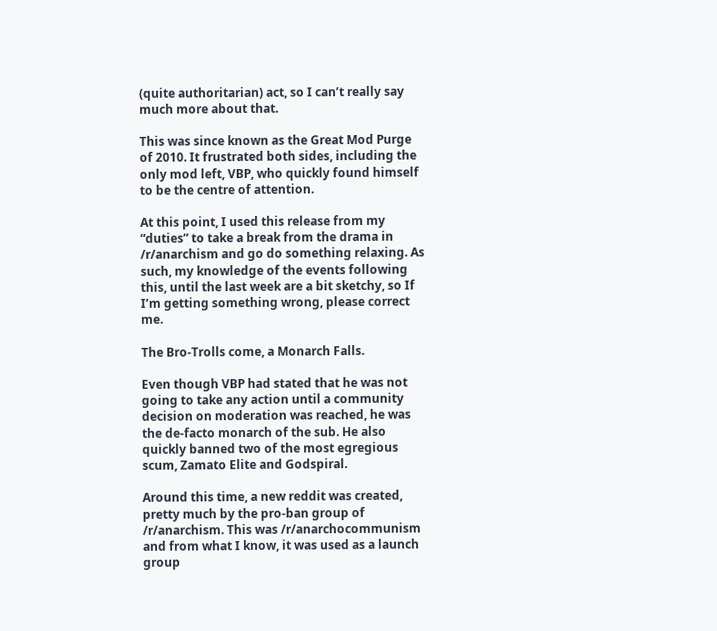(quite authoritarian) act, so I can’t really say much more about that.

This was since known as the Great Mod Purge of 2010. It frustrated both sides, including the only mod left, VBP, who quickly found himself to be the centre of attention.

At this point, I used this release from my “duties” to take a break from the drama in /r/anarchism and go do something relaxing. As such, my knowledge of the events following this, until the last week are a bit sketchy, so If I’m getting something wrong, please correct me.

The Bro-Trolls come, a Monarch Falls.

Even though VBP had stated that he was not going to take any action until a community decision on moderation was reached, he was the de-facto monarch of the sub. He also quickly banned two of the most egregious scum, Zamato Elite and Godspiral.

Around this time, a new reddit was created, pretty much by the pro-ban group of /r/anarchism. This was /r/anarchocommunism and from what I know, it was used as a launch group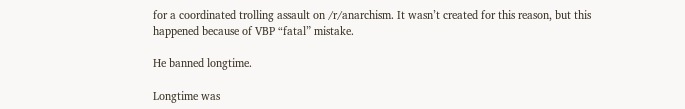for a coordinated trolling assault on /r/anarchism. It wasn’t created for this reason, but this happened because of VBP “fatal” mistake.

He banned longtime.

Longtime was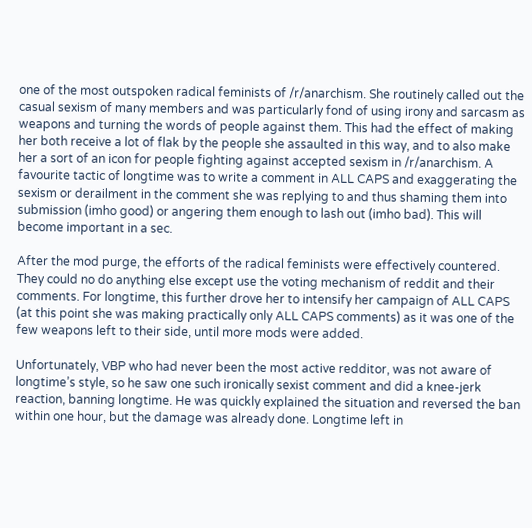one of the most outspoken radical feminists of /r/anarchism. She routinely called out the casual sexism of many members and was particularly fond of using irony and sarcasm as weapons and turning the words of people against them. This had the effect of making her both receive a lot of flak by the people she assaulted in this way, and to also make her a sort of an icon for people fighting against accepted sexism in /r/anarchism. A favourite tactic of longtime was to write a comment in ALL CAPS and exaggerating the sexism or derailment in the comment she was replying to and thus shaming them into submission (imho good) or angering them enough to lash out (imho bad). This will become important in a sec.

After the mod purge, the efforts of the radical feminists were effectively countered. They could no do anything else except use the voting mechanism of reddit and their comments. For longtime, this further drove her to intensify her campaign of ALL CAPS (at this point she was making practically only ALL CAPS comments) as it was one of the few weapons left to their side, until more mods were added.

Unfortunately, VBP who had never been the most active redditor, was not aware of longtime’s style, so he saw one such ironically sexist comment and did a knee-jerk reaction, banning longtime. He was quickly explained the situation and reversed the ban within one hour, but the damage was already done. Longtime left in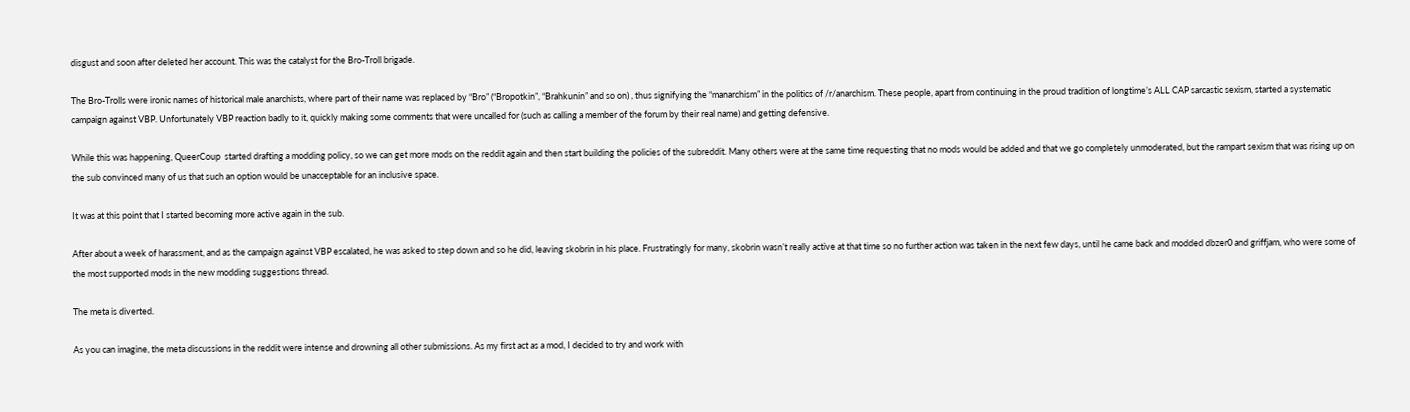disgust and soon after deleted her account. This was the catalyst for the Bro-Troll brigade.

The Bro-Trolls were ironic names of historical male anarchists, where part of their name was replaced by “Bro” (“Bropotkin”, “Brahkunin” and so on) , thus signifying the “manarchism” in the politics of /r/anarchism. These people, apart from continuing in the proud tradition of longtime’s ALL CAP sarcastic sexism, started a systematic campaign against VBP. Unfortunately VBP reaction badly to it, quickly making some comments that were uncalled for (such as calling a member of the forum by their real name) and getting defensive.

While this was happening, QueerCoup  started drafting a modding policy, so we can get more mods on the reddit again and then start building the policies of the subreddit. Many others were at the same time requesting that no mods would be added and that we go completely unmoderated, but the rampart sexism that was rising up on the sub convinced many of us that such an option would be unacceptable for an inclusive space.

It was at this point that I started becoming more active again in the sub.

After about a week of harassment, and as the campaign against VBP escalated, he was asked to step down and so he did, leaving skobrin in his place. Frustratingly for many, skobrin wasn’t really active at that time so no further action was taken in the next few days, until he came back and modded dbzer0 and griffjam, who were some of the most supported mods in the new modding suggestions thread.

The meta is diverted.

As you can imagine, the meta discussions in the reddit were intense and drowning all other submissions. As my first act as a mod, I decided to try and work with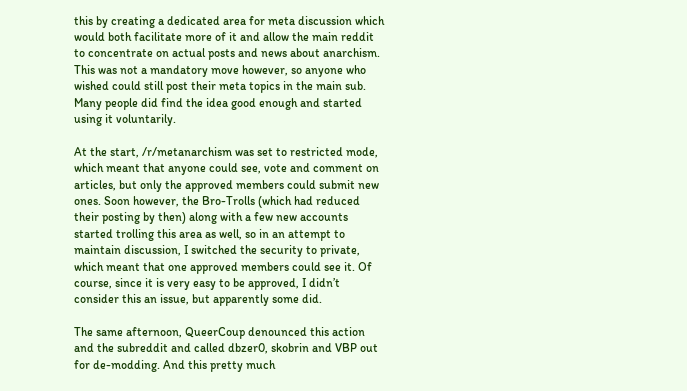this by creating a dedicated area for meta discussion which would both facilitate more of it and allow the main reddit to concentrate on actual posts and news about anarchism. This was not a mandatory move however, so anyone who wished could still post their meta topics in the main sub. Many people did find the idea good enough and started using it voluntarily.

At the start, /r/metanarchism was set to restricted mode, which meant that anyone could see, vote and comment on articles, but only the approved members could submit new ones. Soon however, the Bro-Trolls (which had reduced their posting by then) along with a few new accounts started trolling this area as well, so in an attempt to maintain discussion, I switched the security to private, which meant that one approved members could see it. Of course, since it is very easy to be approved, I didn’t consider this an issue, but apparently some did.

The same afternoon, QueerCoup denounced this action and the subreddit and called dbzer0, skobrin and VBP out for de-modding. And this pretty much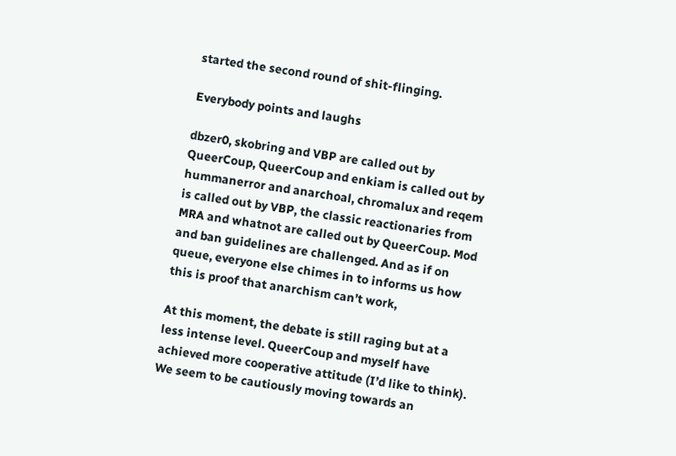started the second round of shit-flinging.

Everybody points and laughs

dbzer0, skobring and VBP are called out by QueerCoup, QueerCoup and enkiam is called out by hummanerror and anarchoal, chromalux and reqem is called out by VBP, the classic reactionaries from MRA and whatnot are called out by QueerCoup. Mod and ban guidelines are challenged. And as if on queue, everyone else chimes in to informs us how this is proof that anarchism can’t work,

At this moment, the debate is still raging but at a less intense level. QueerCoup and myself have achieved more cooperative attitude (I’d like to think). We seem to be cautiously moving towards an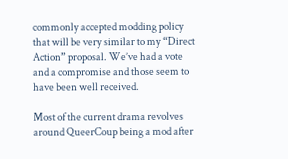commonly accepted modding policy that will be very similar to my “Direct Action” proposal. We’ve had a vote and a compromise and those seem to have been well received.

Most of the current drama revolves around QueerCoup being a mod after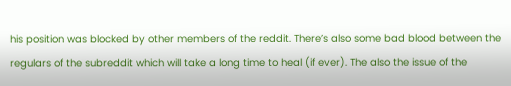his position was blocked by other members of the reddit. There’s also some bad blood between the regulars of the subreddit which will take a long time to heal (if ever). The also the issue of the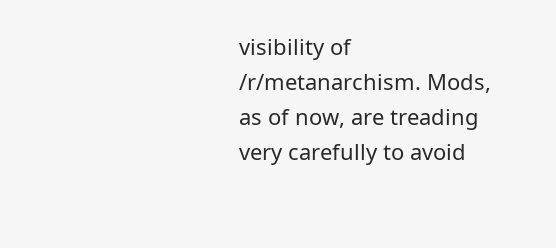visibility of /r/metanarchism. Mods, as of now, are treading very carefully to avoid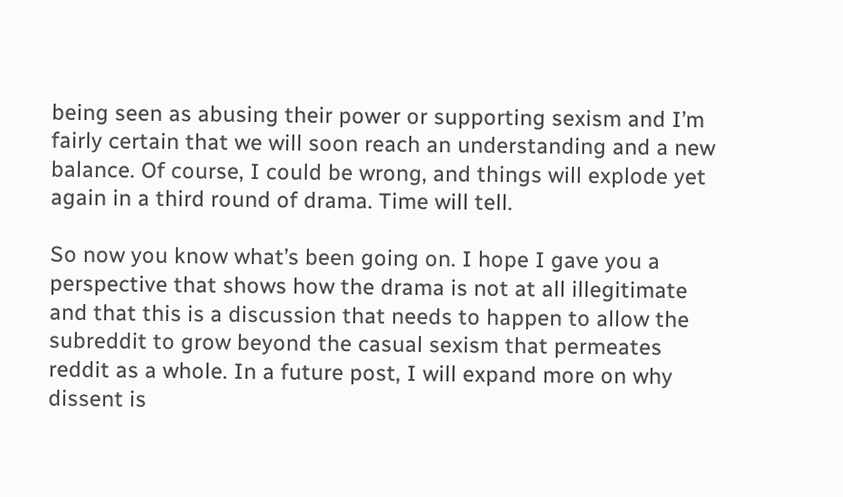being seen as abusing their power or supporting sexism and I’m fairly certain that we will soon reach an understanding and a new balance. Of course, I could be wrong, and things will explode yet again in a third round of drama. Time will tell.

So now you know what’s been going on. I hope I gave you a perspective that shows how the drama is not at all illegitimate and that this is a discussion that needs to happen to allow the subreddit to grow beyond the casual sexism that permeates reddit as a whole. In a future post, I will expand more on why dissent is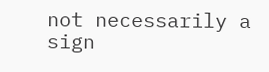not necessarily a sign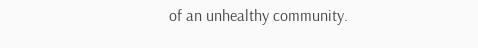of an unhealthy community.